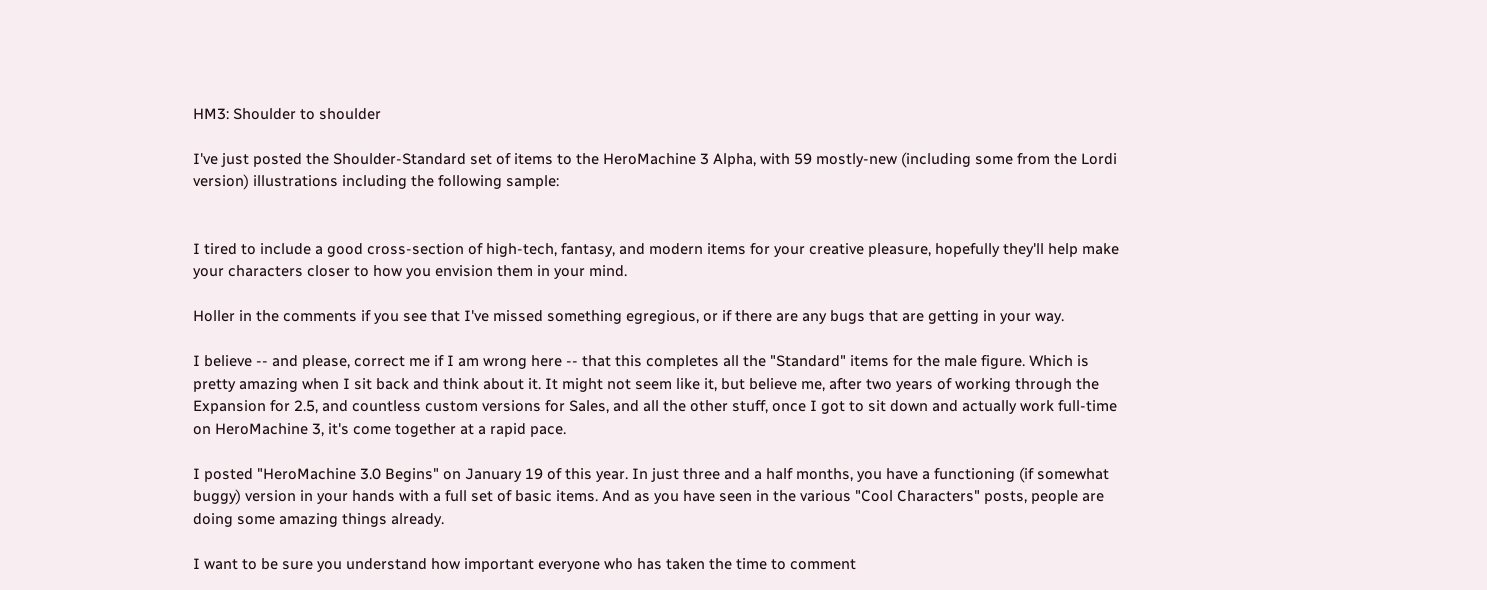HM3: Shoulder to shoulder

I've just posted the Shoulder-Standard set of items to the HeroMachine 3 Alpha, with 59 mostly-new (including some from the Lordi version) illustrations including the following sample:


I tired to include a good cross-section of high-tech, fantasy, and modern items for your creative pleasure, hopefully they'll help make your characters closer to how you envision them in your mind.

Holler in the comments if you see that I've missed something egregious, or if there are any bugs that are getting in your way.

I believe -- and please, correct me if I am wrong here -- that this completes all the "Standard" items for the male figure. Which is pretty amazing when I sit back and think about it. It might not seem like it, but believe me, after two years of working through the Expansion for 2.5, and countless custom versions for Sales, and all the other stuff, once I got to sit down and actually work full-time on HeroMachine 3, it's come together at a rapid pace.

I posted "HeroMachine 3.0 Begins" on January 19 of this year. In just three and a half months, you have a functioning (if somewhat buggy) version in your hands with a full set of basic items. And as you have seen in the various "Cool Characters" posts, people are doing some amazing things already.

I want to be sure you understand how important everyone who has taken the time to comment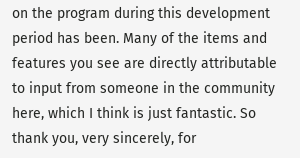on the program during this development period has been. Many of the items and features you see are directly attributable to input from someone in the community here, which I think is just fantastic. So thank you, very sincerely, for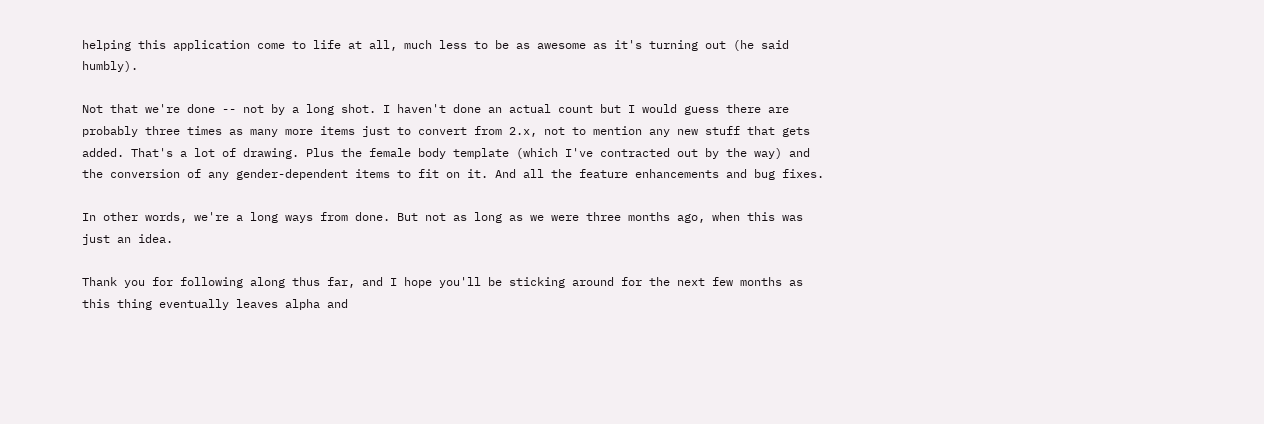helping this application come to life at all, much less to be as awesome as it's turning out (he said humbly).

Not that we're done -- not by a long shot. I haven't done an actual count but I would guess there are probably three times as many more items just to convert from 2.x, not to mention any new stuff that gets added. That's a lot of drawing. Plus the female body template (which I've contracted out by the way) and the conversion of any gender-dependent items to fit on it. And all the feature enhancements and bug fixes.

In other words, we're a long ways from done. But not as long as we were three months ago, when this was just an idea.

Thank you for following along thus far, and I hope you'll be sticking around for the next few months as this thing eventually leaves alpha and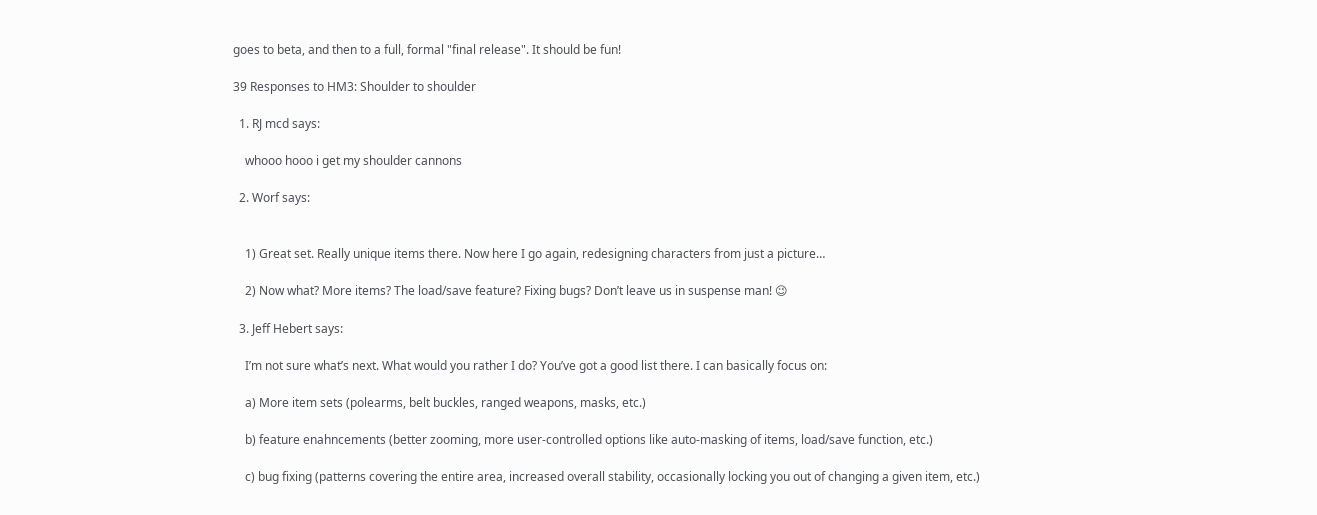goes to beta, and then to a full, formal "final release". It should be fun!

39 Responses to HM3: Shoulder to shoulder

  1. RJ mcd says:

    whooo hooo i get my shoulder cannons

  2. Worf says:


    1) Great set. Really unique items there. Now here I go again, redesigning characters from just a picture…

    2) Now what? More items? The load/save feature? Fixing bugs? Don’t leave us in suspense man! 😉

  3. Jeff Hebert says:

    I’m not sure what’s next. What would you rather I do? You’ve got a good list there. I can basically focus on:

    a) More item sets (polearms, belt buckles, ranged weapons, masks, etc.)

    b) feature enahncements (better zooming, more user-controlled options like auto-masking of items, load/save function, etc.)

    c) bug fixing (patterns covering the entire area, increased overall stability, occasionally locking you out of changing a given item, etc.)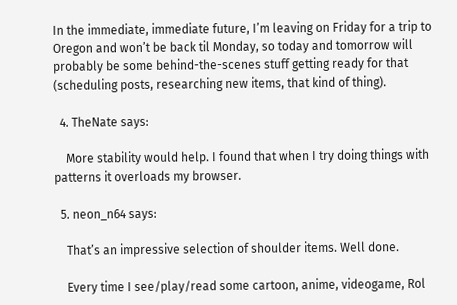In the immediate, immediate future, I’m leaving on Friday for a trip to Oregon and won’t be back til Monday, so today and tomorrow will probably be some behind-the-scenes stuff getting ready for that (scheduling posts, researching new items, that kind of thing).

  4. TheNate says:

    More stability would help. I found that when I try doing things with patterns it overloads my browser.

  5. neon_n64 says:

    That’s an impressive selection of shoulder items. Well done.

    Every time I see/play/read some cartoon, anime, videogame, Rol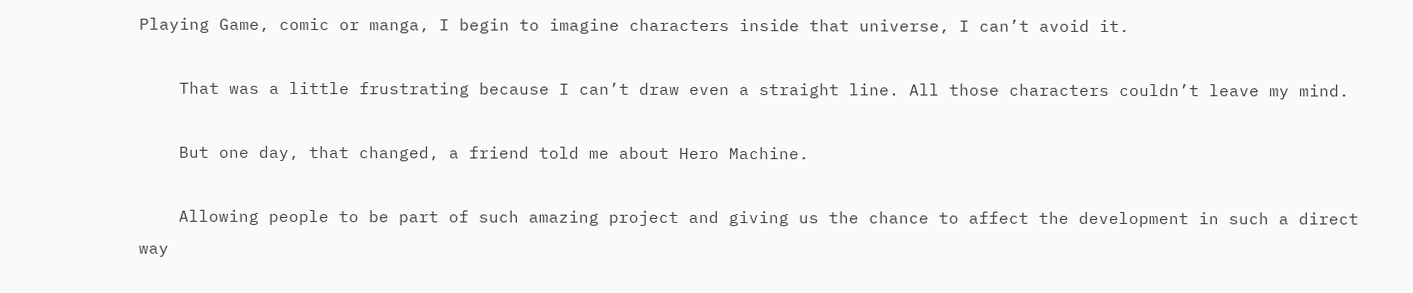Playing Game, comic or manga, I begin to imagine characters inside that universe, I can’t avoid it.

    That was a little frustrating because I can’t draw even a straight line. All those characters couldn’t leave my mind.

    But one day, that changed, a friend told me about Hero Machine.

    Allowing people to be part of such amazing project and giving us the chance to affect the development in such a direct way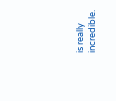is really incredible.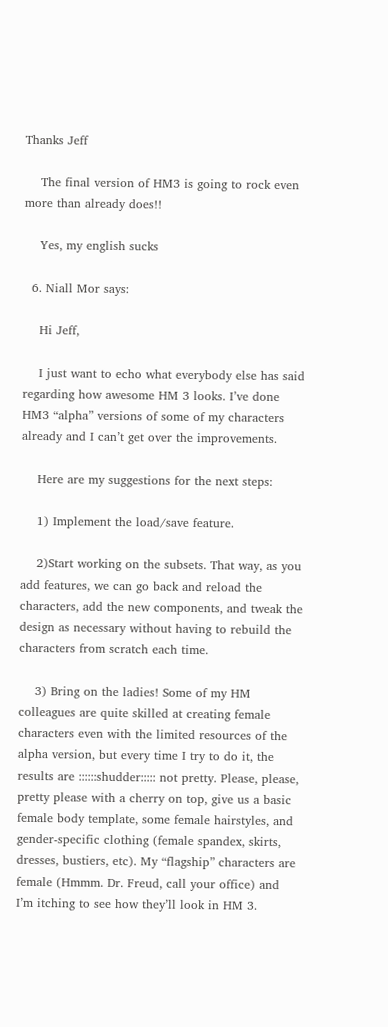Thanks Jeff

    The final version of HM3 is going to rock even more than already does!!

    Yes, my english sucks

  6. Niall Mor says:

    Hi Jeff,

    I just want to echo what everybody else has said regarding how awesome HM 3 looks. I’ve done HM3 “alpha” versions of some of my characters already and I can’t get over the improvements.

    Here are my suggestions for the next steps:

    1) Implement the load/save feature.

    2)Start working on the subsets. That way, as you add features, we can go back and reload the characters, add the new components, and tweak the design as necessary without having to rebuild the characters from scratch each time.

    3) Bring on the ladies! Some of my HM colleagues are quite skilled at creating female characters even with the limited resources of the alpha version, but every time I try to do it, the results are ::::::shudder::::: not pretty. Please, please, pretty please with a cherry on top, give us a basic female body template, some female hairstyles, and gender-specific clothing (female spandex, skirts, dresses, bustiers, etc). My “flagship” characters are female (Hmmm. Dr. Freud, call your office) and I’m itching to see how they’ll look in HM 3.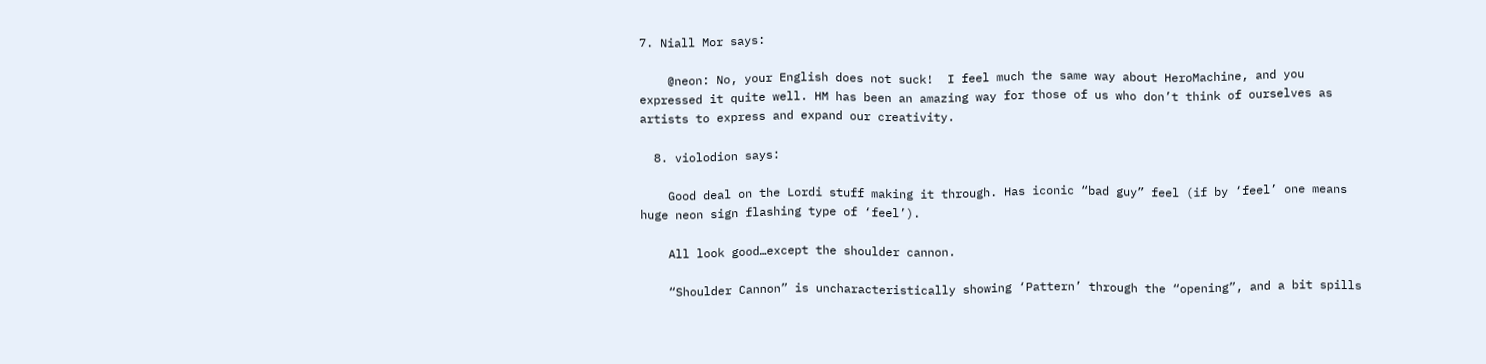7. Niall Mor says:

    @neon: No, your English does not suck!  I feel much the same way about HeroMachine, and you expressed it quite well. HM has been an amazing way for those of us who don’t think of ourselves as artists to express and expand our creativity.

  8. violodion says:

    Good deal on the Lordi stuff making it through. Has iconic “bad guy” feel (if by ‘feel’ one means huge neon sign flashing type of ‘feel’).

    All look good…except the shoulder cannon.

    “Shoulder Cannon” is uncharacteristically showing ‘Pattern’ through the “opening”, and a bit spills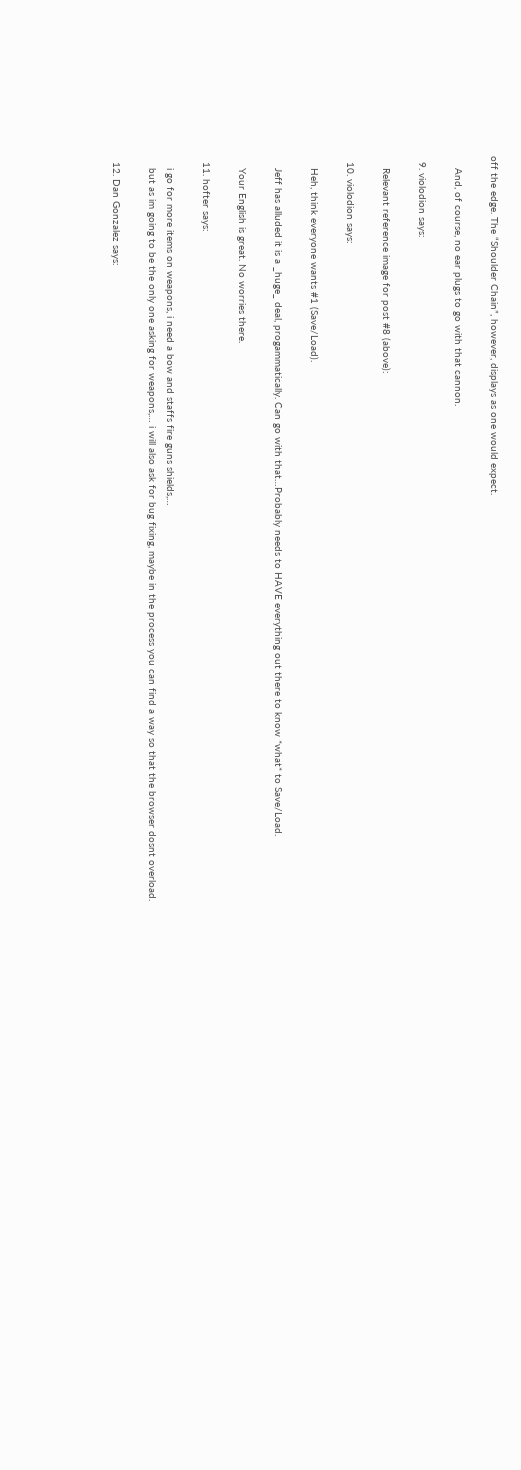off the edge. The “Shoulder Chain”, however, displays as one would expect.

    And, of course, no ear plugs to go with that cannon.

  9. violodion says:

    Relevant reference image for post #8 (above):

  10. violodion says:

    Heh, think everyone wants #1 (Save/Load).

    Jeff has alluded it is a _huge_ deal, progammatically. Can go with that…Probably needs to HAVE everything out there to know *what* to Save/Load.

    Your English is great. No worries there.

  11. hofter says:

    i go for more items on weapons, i need a bow and staffs fire guns shields,…
    but as im going to be the only one asking for weapons,… i will also ask for bug fixing, maybe in the process you can find a way so that the browser dosnt overload.

  12. Dan Gonzalez says: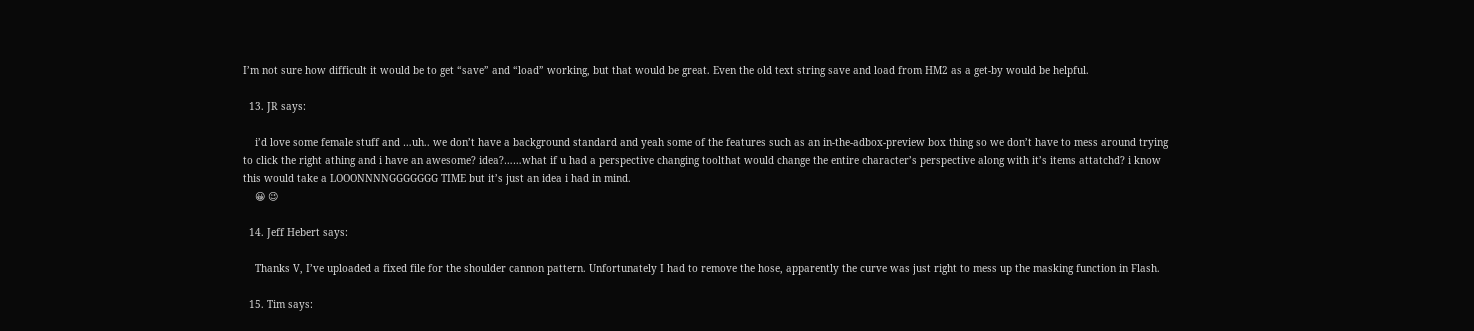I’m not sure how difficult it would be to get “save” and “load” working, but that would be great. Even the old text string save and load from HM2 as a get-by would be helpful.

  13. JR says:

    i’d love some female stuff and …uh.. we don’t have a background standard and yeah some of the features such as an in-the-adbox-preview box thing so we don’t have to mess around trying to click the right athing and i have an awesome? idea?……what if u had a perspective changing toolthat would change the entire character’s perspective along with it’s items attatchd? i know this would take a LOOONNNNGGGGGGG TIME but it’s just an idea i had in mind.
    😀 😉

  14. Jeff Hebert says:

    Thanks V, I’ve uploaded a fixed file for the shoulder cannon pattern. Unfortunately I had to remove the hose, apparently the curve was just right to mess up the masking function in Flash.

  15. Tim says: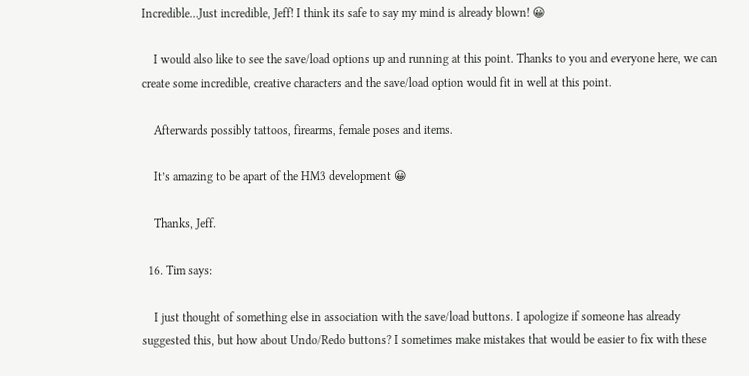Incredible…Just incredible, Jeff! I think its safe to say my mind is already blown! 😀

    I would also like to see the save/load options up and running at this point. Thanks to you and everyone here, we can create some incredible, creative characters and the save/load option would fit in well at this point.

    Afterwards possibly tattoos, firearms, female poses and items.

    It’s amazing to be apart of the HM3 development 😀

    Thanks, Jeff.

  16. Tim says:

    I just thought of something else in association with the save/load buttons. I apologize if someone has already suggested this, but how about Undo/Redo buttons? I sometimes make mistakes that would be easier to fix with these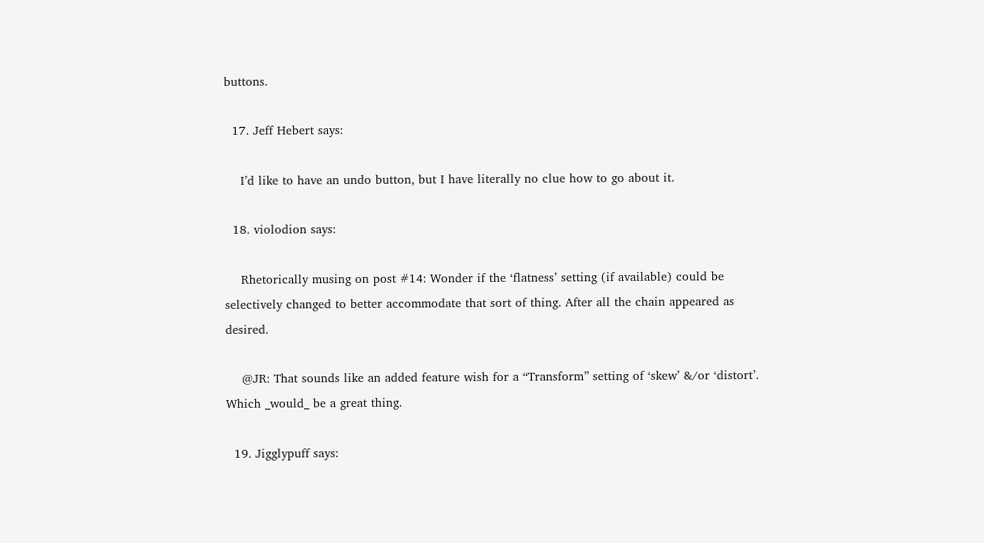buttons.

  17. Jeff Hebert says:

    I’d like to have an undo button, but I have literally no clue how to go about it.

  18. violodion says:

    Rhetorically musing on post #14: Wonder if the ‘flatness’ setting (if available) could be selectively changed to better accommodate that sort of thing. After all the chain appeared as desired.

    @JR: That sounds like an added feature wish for a “Transform” setting of ‘skew’ &/or ‘distort’. Which _would_ be a great thing.

  19. Jigglypuff says: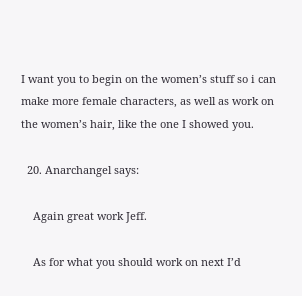I want you to begin on the women’s stuff so i can make more female characters, as well as work on the women’s hair, like the one I showed you.

  20. Anarchangel says:

    Again great work Jeff.

    As for what you should work on next I’d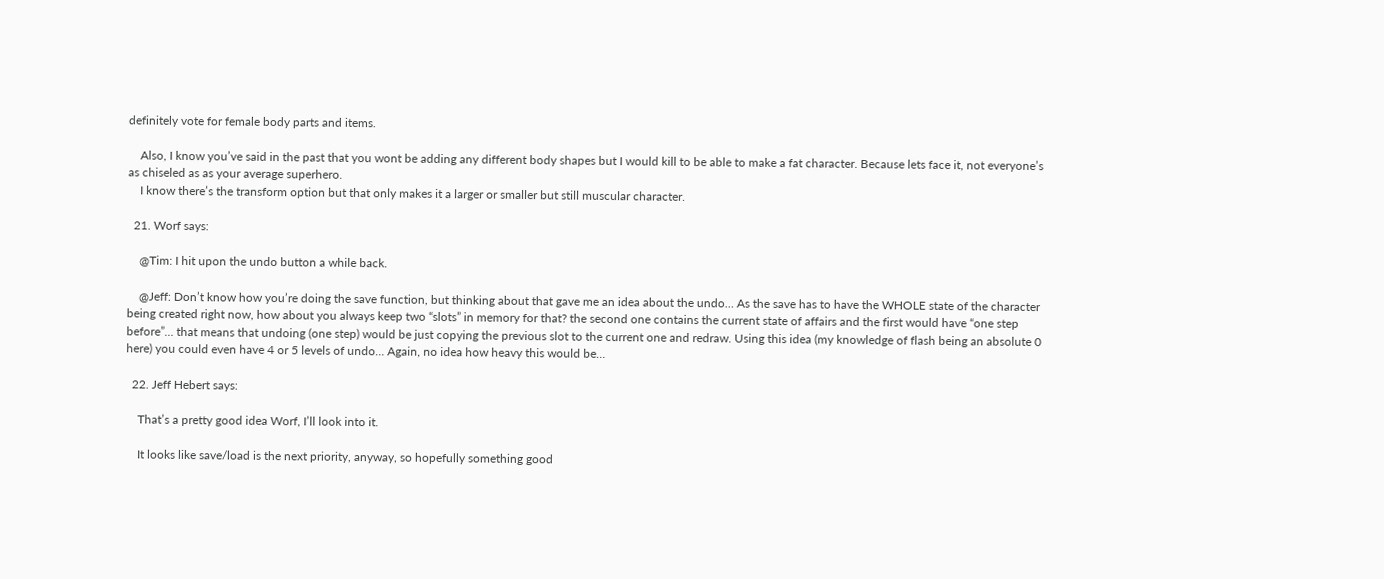definitely vote for female body parts and items.

    Also, I know you’ve said in the past that you wont be adding any different body shapes but I would kill to be able to make a fat character. Because lets face it, not everyone’s as chiseled as as your average superhero.
    I know there’s the transform option but that only makes it a larger or smaller but still muscular character.

  21. Worf says:

    @Tim: I hit upon the undo button a while back.

    @Jeff: Don’t know how you’re doing the save function, but thinking about that gave me an idea about the undo… As the save has to have the WHOLE state of the character being created right now, how about you always keep two “slots” in memory for that? the second one contains the current state of affairs and the first would have “one step before”… that means that undoing (one step) would be just copying the previous slot to the current one and redraw. Using this idea (my knowledge of flash being an absolute 0 here) you could even have 4 or 5 levels of undo… Again, no idea how heavy this would be…

  22. Jeff Hebert says:

    That’s a pretty good idea Worf, I’ll look into it.

    It looks like save/load is the next priority, anyway, so hopefully something good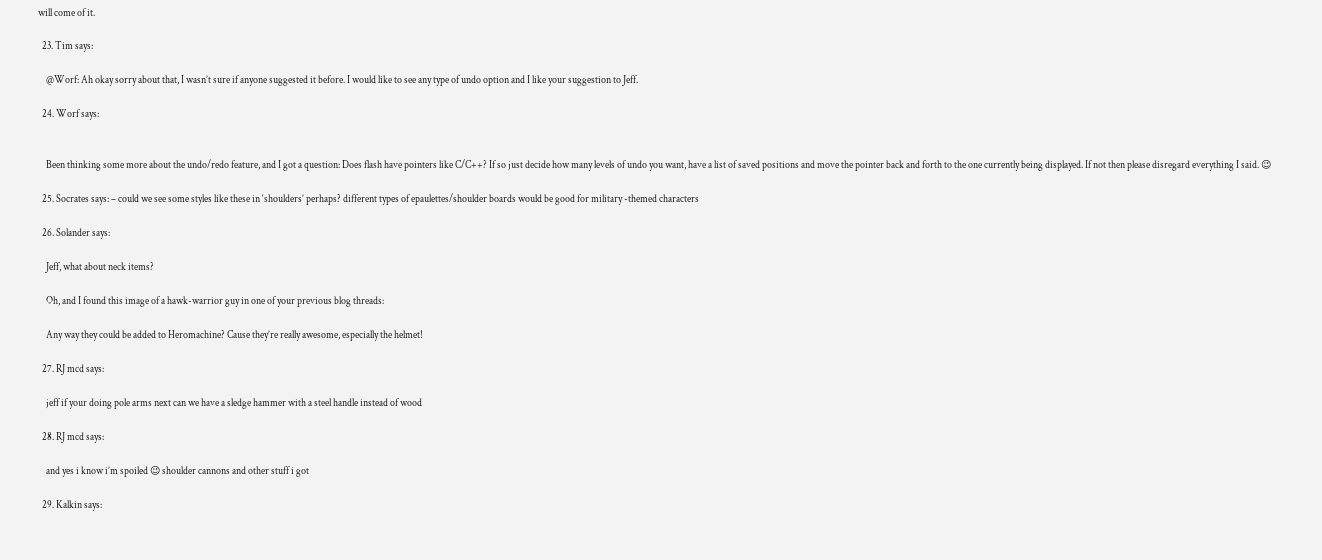will come of it.

  23. Tim says:

    @Worf: Ah okay sorry about that, I wasn’t sure if anyone suggested it before. I would like to see any type of undo option and I like your suggestion to Jeff.

  24. Worf says:


    Been thinking some more about the undo/redo feature, and I got a question: Does flash have pointers like C/C++? If so just decide how many levels of undo you want, have a list of saved positions and move the pointer back and forth to the one currently being displayed. If not then please disregard everything I said. 😉

  25. Socrates says: – could we see some styles like these in ‘shoulders’ perhaps? different types of epaulettes/shoulder boards would be good for military -themed characters

  26. Solander says:

    Jeff, what about neck items?

    Oh, and I found this image of a hawk-warrior guy in one of your previous blog threads:

    Any way they could be added to Heromachine? Cause they’re really awesome, especially the helmet!

  27. RJ mcd says:

    jeff if your doing pole arms next can we have a sledge hammer with a steel handle instead of wood

  28. RJ mcd says:

    and yes i know i’m spoiled 😉 shoulder cannons and other stuff i got

  29. Kalkin says: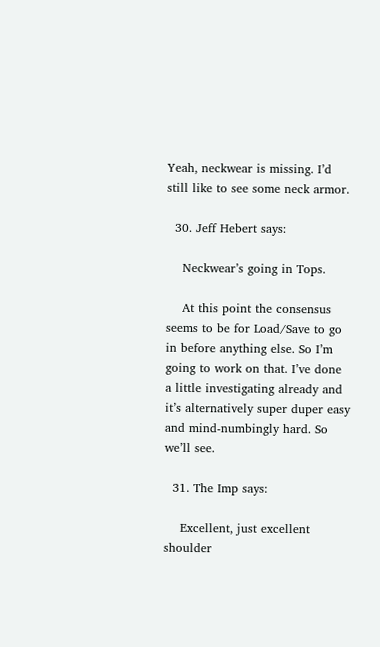Yeah, neckwear is missing. I’d still like to see some neck armor.

  30. Jeff Hebert says:

    Neckwear’s going in Tops.

    At this point the consensus seems to be for Load/Save to go in before anything else. So I’m going to work on that. I’ve done a little investigating already and it’s alternatively super duper easy and mind-numbingly hard. So we’ll see.

  31. The Imp says:

    Excellent, just excellent shoulder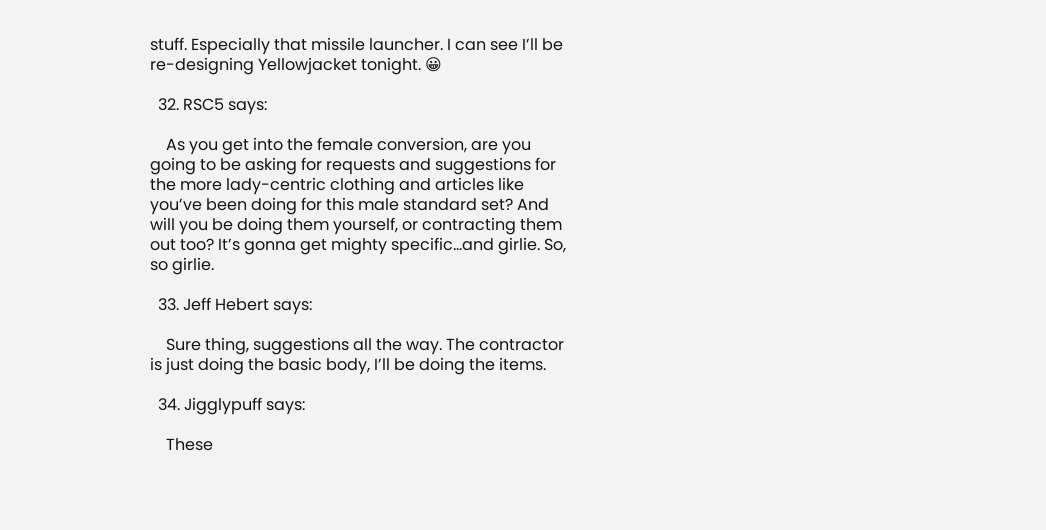stuff. Especially that missile launcher. I can see I’ll be re-designing Yellowjacket tonight. 😀

  32. RSC5 says:

    As you get into the female conversion, are you going to be asking for requests and suggestions for the more lady-centric clothing and articles like you’ve been doing for this male standard set? And will you be doing them yourself, or contracting them out too? It’s gonna get mighty specific…and girlie. So, so girlie.

  33. Jeff Hebert says:

    Sure thing, suggestions all the way. The contractor is just doing the basic body, I’ll be doing the items.

  34. Jigglypuff says:

    These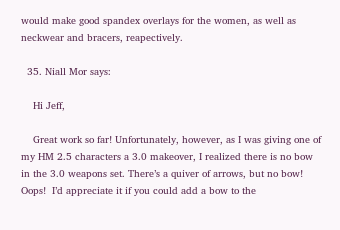would make good spandex overlays for the women, as well as neckwear and bracers, reapectively.

  35. Niall Mor says:

    Hi Jeff,

    Great work so far! Unfortunately, however, as I was giving one of my HM 2.5 characters a 3.0 makeover, I realized there is no bow in the 3.0 weapons set. There’s a quiver of arrows, but no bow! Oops!  I’d appreciate it if you could add a bow to the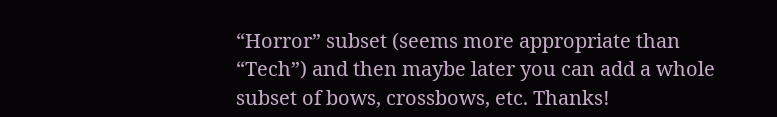“Horror” subset (seems more appropriate than “Tech”) and then maybe later you can add a whole subset of bows, crossbows, etc. Thanks!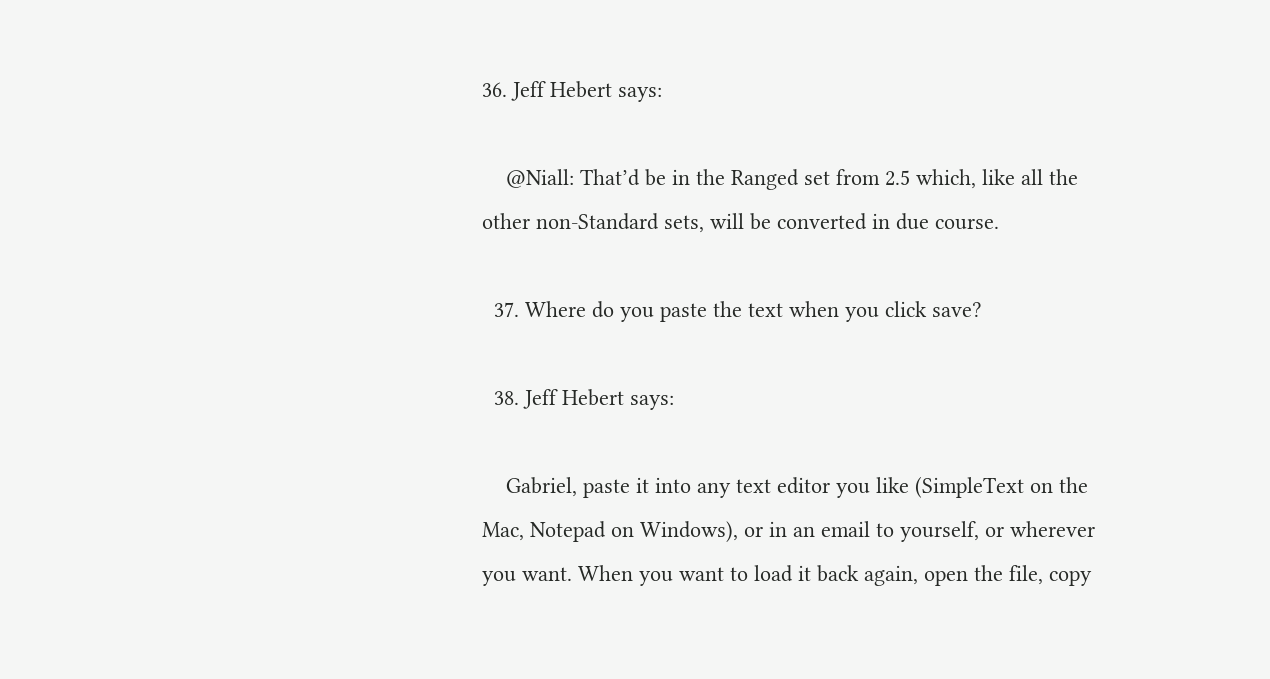36. Jeff Hebert says:

    @Niall: That’d be in the Ranged set from 2.5 which, like all the other non-Standard sets, will be converted in due course.

  37. Where do you paste the text when you click save?

  38. Jeff Hebert says:

    Gabriel, paste it into any text editor you like (SimpleText on the Mac, Notepad on Windows), or in an email to yourself, or wherever you want. When you want to load it back again, open the file, copy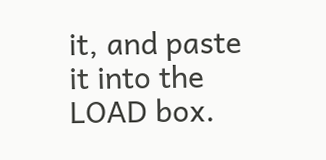it, and paste it into the LOAD box.